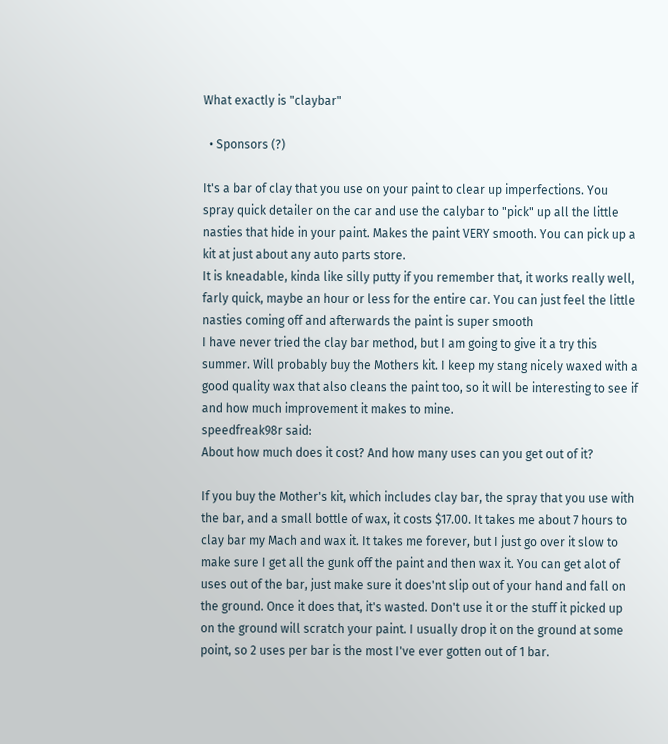What exactly is "claybar"

  • Sponsors (?)

It's a bar of clay that you use on your paint to clear up imperfections. You spray quick detailer on the car and use the calybar to "pick" up all the little nasties that hide in your paint. Makes the paint VERY smooth. You can pick up a kit at just about any auto parts store.
It is kneadable, kinda like silly putty if you remember that, it works really well, farly quick, maybe an hour or less for the entire car. You can just feel the little nasties coming off and afterwards the paint is super smooth
I have never tried the clay bar method, but I am going to give it a try this summer. Will probably buy the Mothers kit. I keep my stang nicely waxed with a good quality wax that also cleans the paint too, so it will be interesting to see if and how much improvement it makes to mine.
speedfreak98r said:
About how much does it cost? And how many uses can you get out of it?

If you buy the Mother's kit, which includes clay bar, the spray that you use with the bar, and a small bottle of wax, it costs $17.00. It takes me about 7 hours to clay bar my Mach and wax it. It takes me forever, but I just go over it slow to make sure I get all the gunk off the paint and then wax it. You can get alot of uses out of the bar, just make sure it does'nt slip out of your hand and fall on the ground. Once it does that, it's wasted. Don't use it or the stuff it picked up on the ground will scratch your paint. I usually drop it on the ground at some point, so 2 uses per bar is the most I've ever gotten out of 1 bar.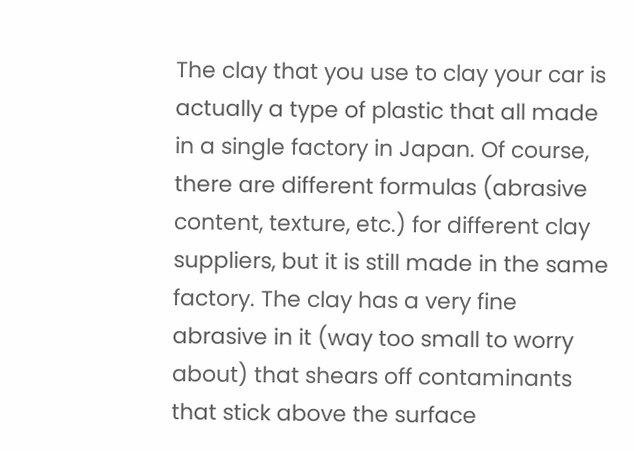The clay that you use to clay your car is actually a type of plastic that all made in a single factory in Japan. Of course, there are different formulas (abrasive content, texture, etc.) for different clay suppliers, but it is still made in the same factory. The clay has a very fine abrasive in it (way too small to worry about) that shears off contaminants that stick above the surface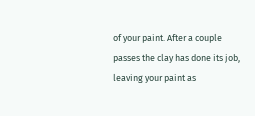of your paint. After a couple passes the clay has done its job, leaving your paint as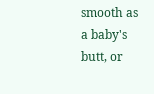smooth as a baby's butt, or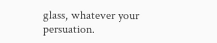glass, whatever your persuation.